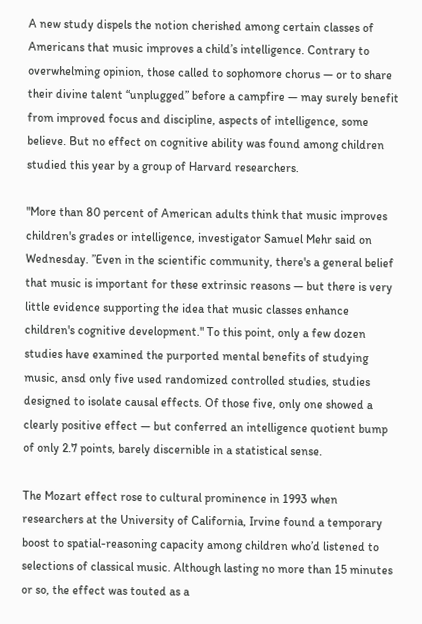A new study dispels the notion cherished among certain classes of Americans that music improves a child’s intelligence. Contrary to overwhelming opinion, those called to sophomore chorus — or to share their divine talent “unplugged” before a campfire — may surely benefit from improved focus and discipline, aspects of intelligence, some believe. But no effect on cognitive ability was found among children studied this year by a group of Harvard researchers.

"More than 80 percent of American adults think that music improves children's grades or intelligence, investigator Samuel Mehr said on Wednesday. ”Even in the scientific community, there's a general belief that music is important for these extrinsic reasons — but there is very little evidence supporting the idea that music classes enhance children's cognitive development." To this point, only a few dozen studies have examined the purported mental benefits of studying music, ansd only five used randomized controlled studies, studies designed to isolate causal effects. Of those five, only one showed a clearly positive effect — but conferred an intelligence quotient bump of only 2.7 points, barely discernible in a statistical sense.

The Mozart effect rose to cultural prominence in 1993 when researchers at the University of California, Irvine found a temporary boost to spatial-reasoning capacity among children who’d listened to selections of classical music. Although lasting no more than 15 minutes or so, the effect was touted as a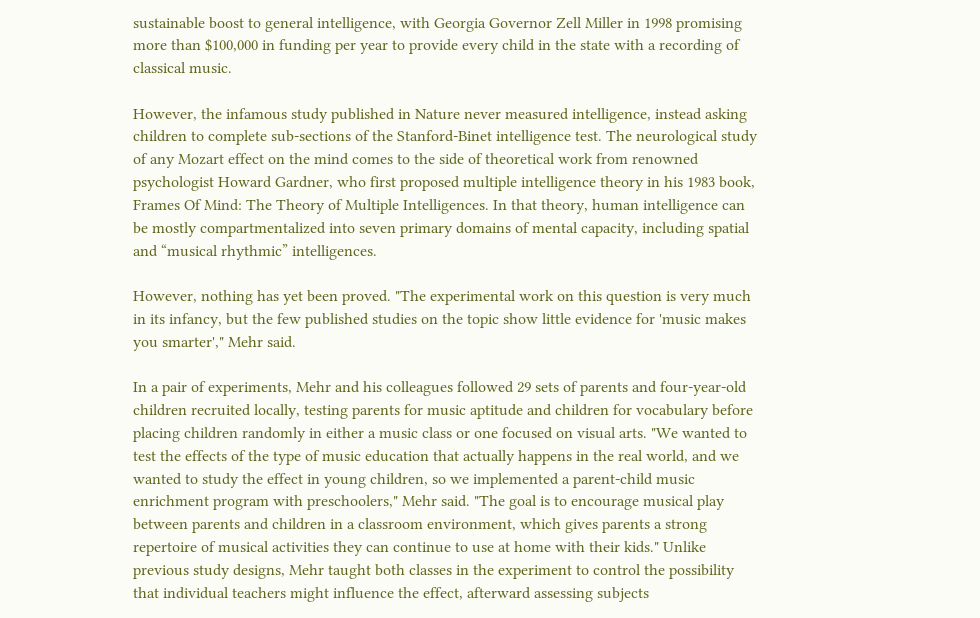sustainable boost to general intelligence, with Georgia Governor Zell Miller in 1998 promising more than $100,000 in funding per year to provide every child in the state with a recording of classical music.

However, the infamous study published in Nature never measured intelligence, instead asking children to complete sub-sections of the Stanford-Binet intelligence test. The neurological study of any Mozart effect on the mind comes to the side of theoretical work from renowned psychologist Howard Gardner, who first proposed multiple intelligence theory in his 1983 book, Frames Of Mind: The Theory of Multiple Intelligences. In that theory, human intelligence can be mostly compartmentalized into seven primary domains of mental capacity, including spatial and “musical rhythmic” intelligences.

However, nothing has yet been proved. "The experimental work on this question is very much in its infancy, but the few published studies on the topic show little evidence for 'music makes you smarter'," Mehr said.

In a pair of experiments, Mehr and his colleagues followed 29 sets of parents and four-year-old children recruited locally, testing parents for music aptitude and children for vocabulary before placing children randomly in either a music class or one focused on visual arts. "We wanted to test the effects of the type of music education that actually happens in the real world, and we wanted to study the effect in young children, so we implemented a parent-child music enrichment program with preschoolers," Mehr said. "The goal is to encourage musical play between parents and children in a classroom environment, which gives parents a strong repertoire of musical activities they can continue to use at home with their kids." Unlike previous study designs, Mehr taught both classes in the experiment to control the possibility that individual teachers might influence the effect, afterward assessing subjects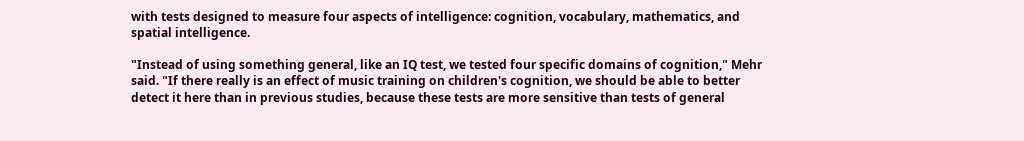with tests designed to measure four aspects of intelligence: cognition, vocabulary, mathematics, and spatial intelligence.

"Instead of using something general, like an IQ test, we tested four specific domains of cognition," Mehr said. "If there really is an effect of music training on children's cognition, we should be able to better detect it here than in previous studies, because these tests are more sensitive than tests of general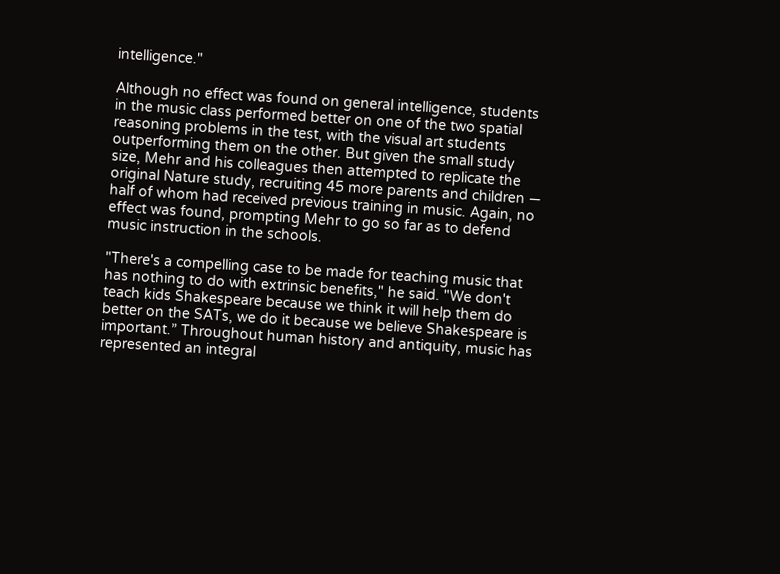intelligence."

Although no effect was found on general intelligence, students in the music class performed better on one of the two spatial reasoning problems in the test, with the visual art students outperforming them on the other. But given the small study size, Mehr and his colleagues then attempted to replicate the original Nature study, recruiting 45 more parents and children — half of whom had received previous training in music. Again, no effect was found, prompting Mehr to go so far as to defend music instruction in the schools.

"There's a compelling case to be made for teaching music that has nothing to do with extrinsic benefits," he said. "We don't teach kids Shakespeare because we think it will help them do better on the SATs, we do it because we believe Shakespeare is important.” Throughout human history and antiquity, music has represented an integral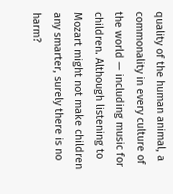quality of the human animal, a commonality in every culture of the world — including music for children. Although listening to Mozart might not make children any smarter, surely there is no harm?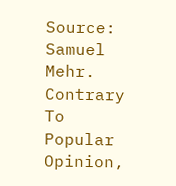Source: Samuel Mehr. Contrary To Popular Opinion,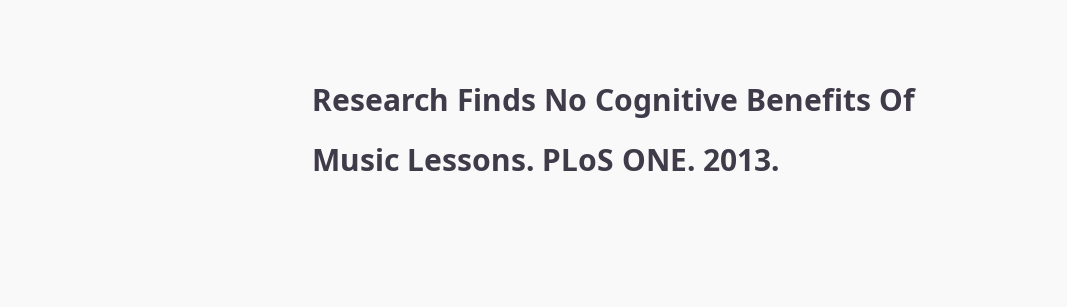Research Finds No Cognitive Benefits Of Music Lessons. PLoS ONE. 2013.